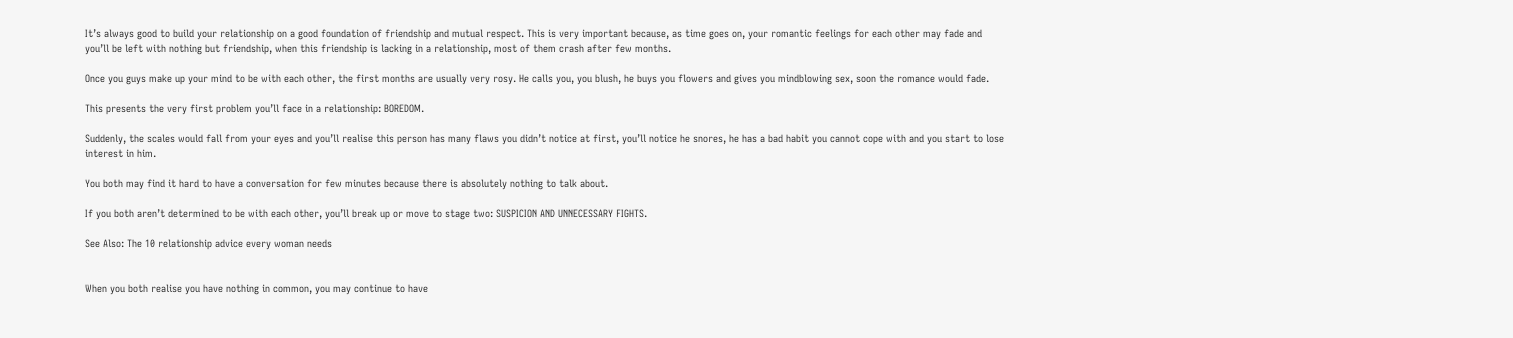It’s always good to build your relationship on a good foundation of friendship and mutual respect. This is very important because, as time goes on, your romantic feelings for each other may fade and you’ll be left with nothing but friendship, when this friendship is lacking in a relationship, most of them crash after few months.

Once you guys make up your mind to be with each other, the first months are usually very rosy. He calls you, you blush, he buys you flowers and gives you mindblowing sex, soon the romance would fade.

This presents the very first problem you’ll face in a relationship: BOREDOM.

Suddenly, the scales would fall from your eyes and you’ll realise this person has many flaws you didn’t notice at first, you’ll notice he snores, he has a bad habit you cannot cope with and you start to lose interest in him.

You both may find it hard to have a conversation for few minutes because there is absolutely nothing to talk about.

If you both aren’t determined to be with each other, you’ll break up or move to stage two: SUSPICION AND UNNECESSARY FIGHTS.

See Also: The 10 relationship advice every woman needs


When you both realise you have nothing in common, you may continue to have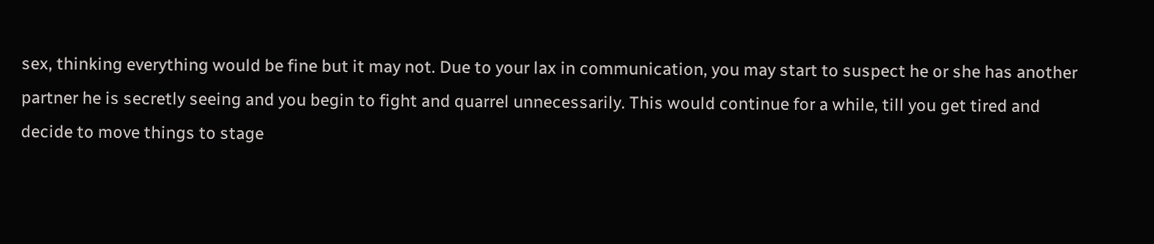sex, thinking everything would be fine but it may not. Due to your lax in communication, you may start to suspect he or she has another partner he is secretly seeing and you begin to fight and quarrel unnecessarily. This would continue for a while, till you get tired and decide to move things to stage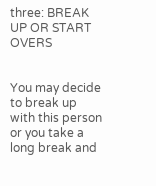three: BREAK UP OR START OVERS


You may decide to break up with this person or you take a long break and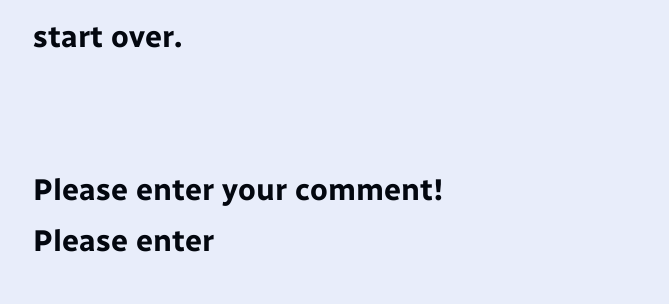start over.


Please enter your comment!
Please enter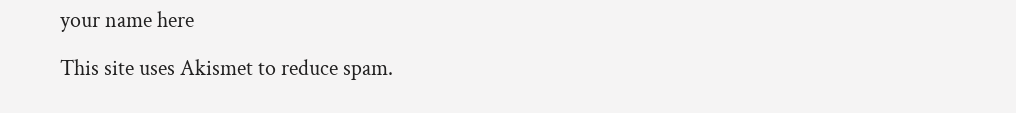your name here

This site uses Akismet to reduce spam.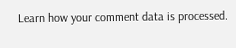Learn how your comment data is processed.